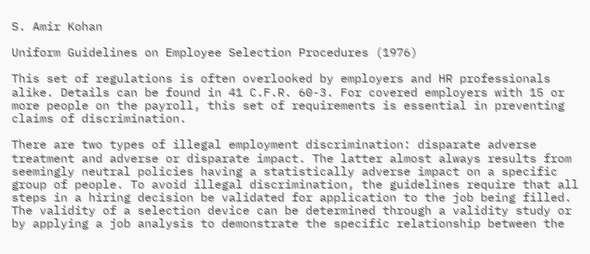S. Amir Kohan

Uniform Guidelines on Employee Selection Procedures (1976)

This set of regulations is often overlooked by employers and HR professionals alike. Details can be found in 41 C.F.R. 60-3. For covered employers with 15 or more people on the payroll, this set of requirements is essential in preventing claims of discrimination.

There are two types of illegal employment discrimination: disparate adverse treatment and adverse or disparate impact. The latter almost always results from seemingly neutral policies having a statistically adverse impact on a specific group of people. To avoid illegal discrimination, the guidelines require that all steps in a hiring decision be validated for application to the job being filled. The validity of a selection device can be determined through a validity study or by applying a job analysis to demonstrate the specific relationship between the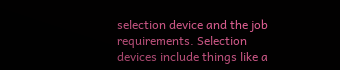selection device and the job requirements. Selection devices include things like a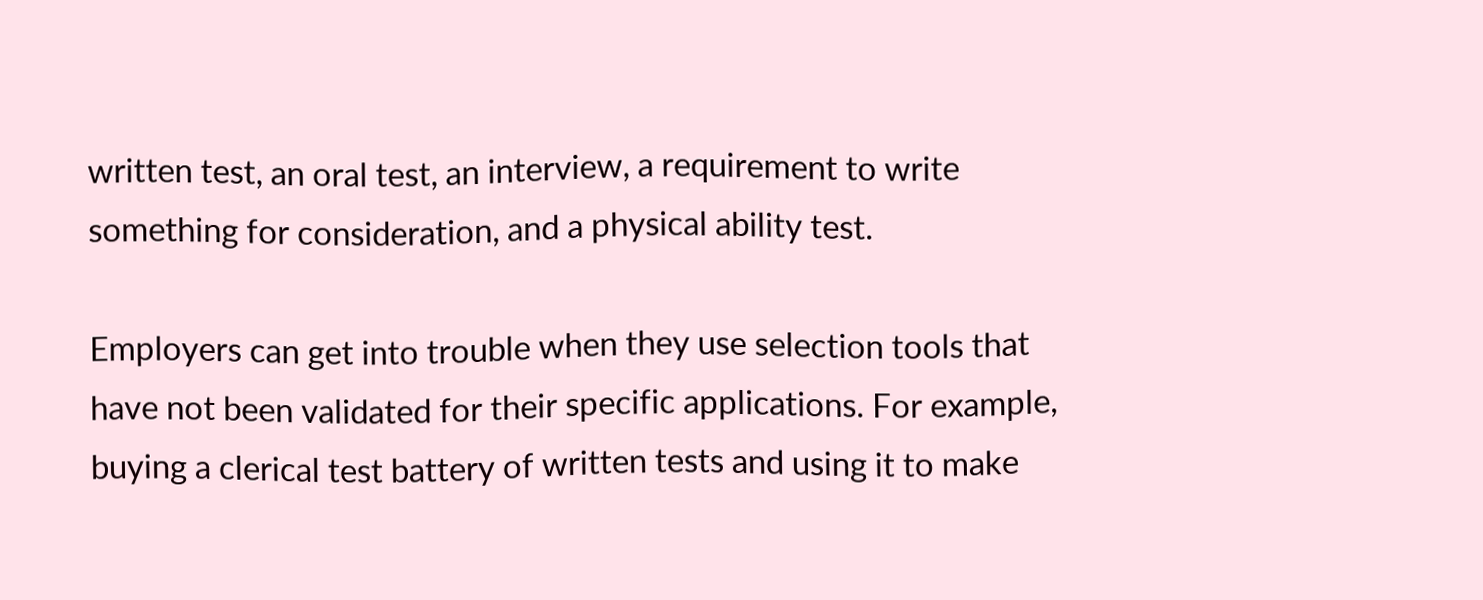written test, an oral test, an interview, a requirement to write something for consideration, and a physical ability test.

Employers can get into trouble when they use selection tools that have not been validated for their specific applications. For example, buying a clerical test battery of written tests and using it to make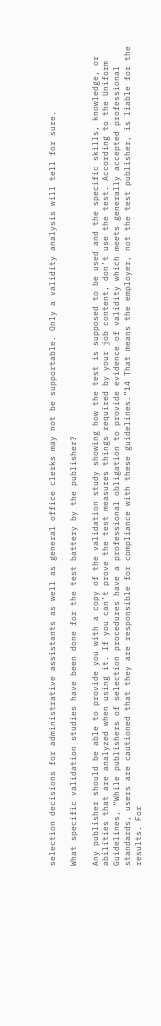selection decisions for administrative assistants as well as general office clerks may not be supportable. Only a validity analysis will tell for sure.

What specific validation studies have been done for the test battery by the publisher?

Any publisher should be able to provide you with a copy of the validation study showing how the test is supposed to be used and the specific skills, knowledge, or abilities that are analyzed when using it. If you can’t prove the test measures things required by your job content, don’t use the test. According to the Uniform Guidelines, “While publishers of selection procedures have a professional obligation to provide evidence of validity which meets generally accepted professional standards, users are cautioned that they are responsible for compliance with these guidelines.”14 That means the employer, not the test publisher, is liable for the results. For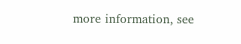more information, see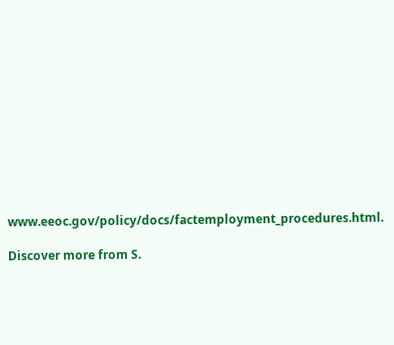www.eeoc.gov/policy/docs/factemployment_procedures.html.

Discover more from S.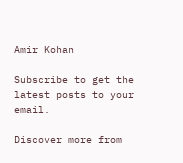Amir Kohan

Subscribe to get the latest posts to your email.

Discover more from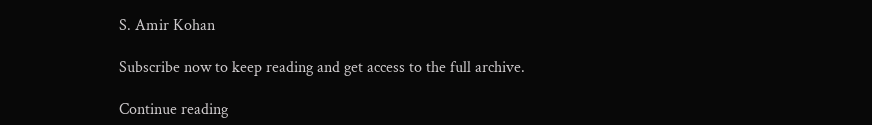S. Amir Kohan

Subscribe now to keep reading and get access to the full archive.

Continue reading